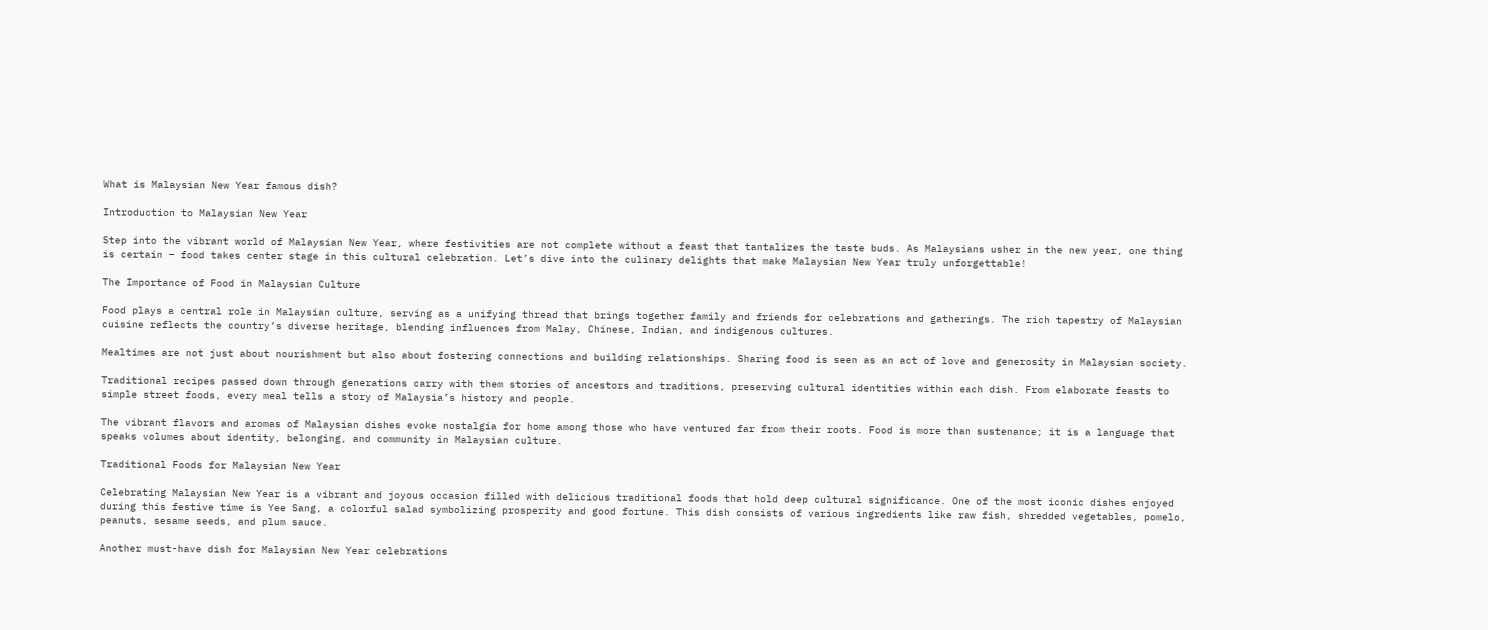What is Malaysian New Year famous dish?

Introduction to Malaysian New Year

Step into the vibrant world of Malaysian New Year, where festivities are not complete without a feast that tantalizes the taste buds. As Malaysians usher in the new year, one thing is certain – food takes center stage in this cultural celebration. Let’s dive into the culinary delights that make Malaysian New Year truly unforgettable!

The Importance of Food in Malaysian Culture

Food plays a central role in Malaysian culture, serving as a unifying thread that brings together family and friends for celebrations and gatherings. The rich tapestry of Malaysian cuisine reflects the country’s diverse heritage, blending influences from Malay, Chinese, Indian, and indigenous cultures.

Mealtimes are not just about nourishment but also about fostering connections and building relationships. Sharing food is seen as an act of love and generosity in Malaysian society.

Traditional recipes passed down through generations carry with them stories of ancestors and traditions, preserving cultural identities within each dish. From elaborate feasts to simple street foods, every meal tells a story of Malaysia’s history and people.

The vibrant flavors and aromas of Malaysian dishes evoke nostalgia for home among those who have ventured far from their roots. Food is more than sustenance; it is a language that speaks volumes about identity, belonging, and community in Malaysian culture.

Traditional Foods for Malaysian New Year

Celebrating Malaysian New Year is a vibrant and joyous occasion filled with delicious traditional foods that hold deep cultural significance. One of the most iconic dishes enjoyed during this festive time is Yee Sang, a colorful salad symbolizing prosperity and good fortune. This dish consists of various ingredients like raw fish, shredded vegetables, pomelo, peanuts, sesame seeds, and plum sauce.

Another must-have dish for Malaysian New Year celebrations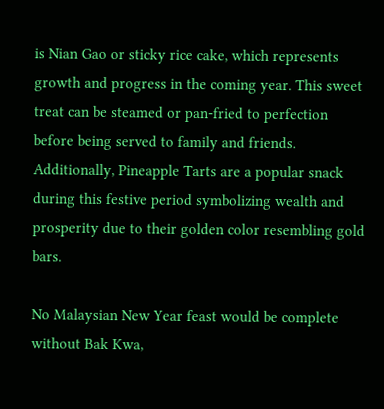is Nian Gao or sticky rice cake, which represents growth and progress in the coming year. This sweet treat can be steamed or pan-fried to perfection before being served to family and friends. Additionally, Pineapple Tarts are a popular snack during this festive period symbolizing wealth and prosperity due to their golden color resembling gold bars.

No Malaysian New Year feast would be complete without Bak Kwa,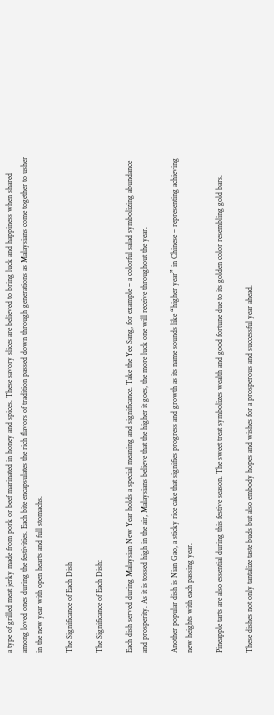a type of grilled meat jerky made from pork or beef marinated in honey and spices. These savory slices are believed to bring luck and happiness when shared among loved ones during the festivities. Each bite encapsulates the rich flavors of tradition passed down through generations as Malaysians come together to usher in the new year with open hearts and full stomachs.

The Significance of Each Dish

The Significance of Each Dish:

Each dish served during Malaysian New Year holds a special meaning and significance. Take the Yee Sang, for example – a colorful salad symbolizing abundance and prosperity. As it is tossed high in the air, Malaysians believe that the higher it goes, the more luck one will receive throughout the year.

Another popular dish is Nian Gao, a sticky rice cake that signifies progress and growth as its name sounds like “higher year” in Chinese – representing achieving new heights with each passing year.

Pineapple tarts are also essential during this festive season. The sweet treat symbolizes wealth and good fortune due to its golden color resembling gold bars.

These dishes not only tantalize taste buds but also embody hopes and wishes for a prosperous and successful year ahead.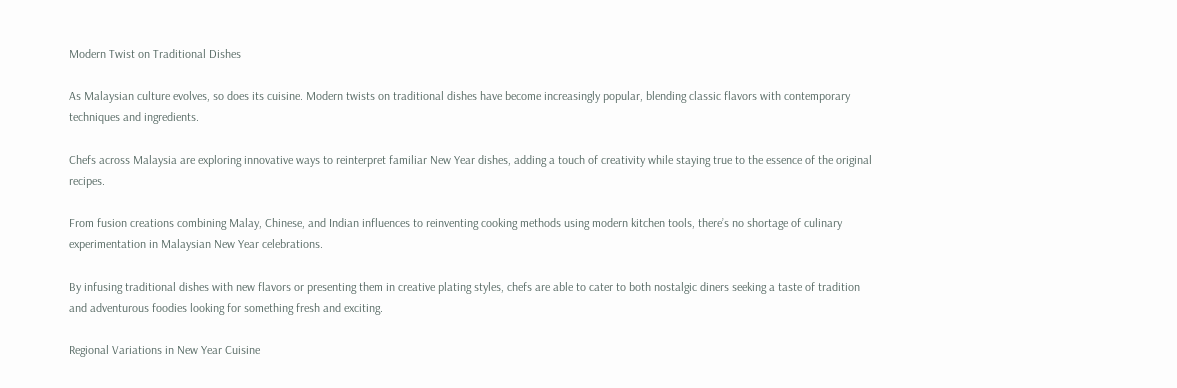Modern Twist on Traditional Dishes

As Malaysian culture evolves, so does its cuisine. Modern twists on traditional dishes have become increasingly popular, blending classic flavors with contemporary techniques and ingredients.

Chefs across Malaysia are exploring innovative ways to reinterpret familiar New Year dishes, adding a touch of creativity while staying true to the essence of the original recipes.

From fusion creations combining Malay, Chinese, and Indian influences to reinventing cooking methods using modern kitchen tools, there’s no shortage of culinary experimentation in Malaysian New Year celebrations.

By infusing traditional dishes with new flavors or presenting them in creative plating styles, chefs are able to cater to both nostalgic diners seeking a taste of tradition and adventurous foodies looking for something fresh and exciting.

Regional Variations in New Year Cuisine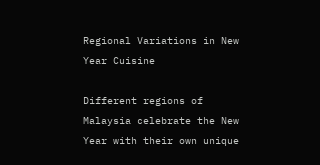Regional Variations in New Year Cuisine

Different regions of Malaysia celebrate the New Year with their own unique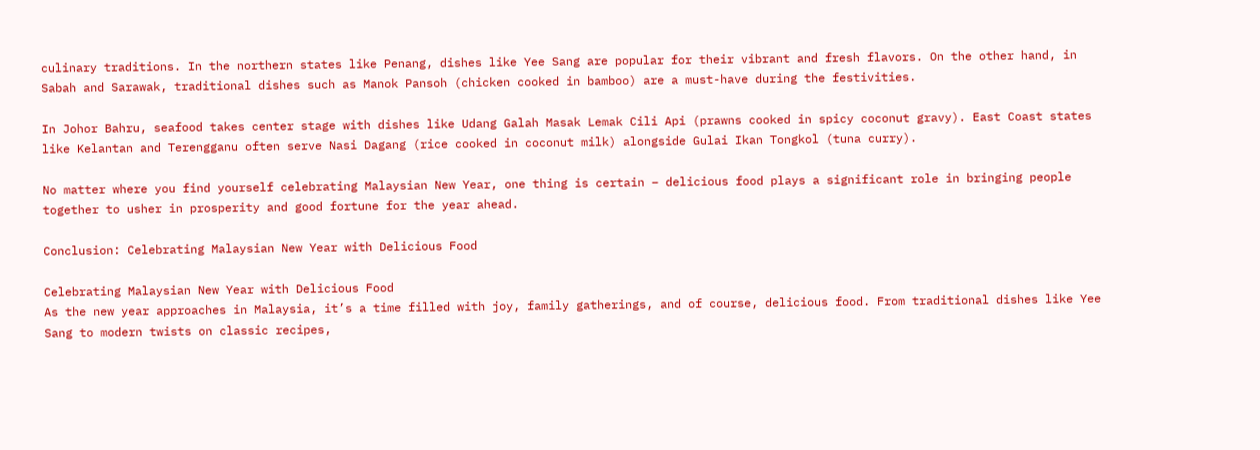culinary traditions. In the northern states like Penang, dishes like Yee Sang are popular for their vibrant and fresh flavors. On the other hand, in Sabah and Sarawak, traditional dishes such as Manok Pansoh (chicken cooked in bamboo) are a must-have during the festivities.

In Johor Bahru, seafood takes center stage with dishes like Udang Galah Masak Lemak Cili Api (prawns cooked in spicy coconut gravy). East Coast states like Kelantan and Terengganu often serve Nasi Dagang (rice cooked in coconut milk) alongside Gulai Ikan Tongkol (tuna curry).

No matter where you find yourself celebrating Malaysian New Year, one thing is certain – delicious food plays a significant role in bringing people together to usher in prosperity and good fortune for the year ahead.

Conclusion: Celebrating Malaysian New Year with Delicious Food

Celebrating Malaysian New Year with Delicious Food
As the new year approaches in Malaysia, it’s a time filled with joy, family gatherings, and of course, delicious food. From traditional dishes like Yee Sang to modern twists on classic recipes,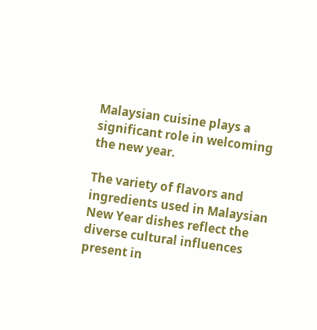Malaysian cuisine plays a significant role in welcoming the new year.

The variety of flavors and ingredients used in Malaysian New Year dishes reflect the diverse cultural influences present in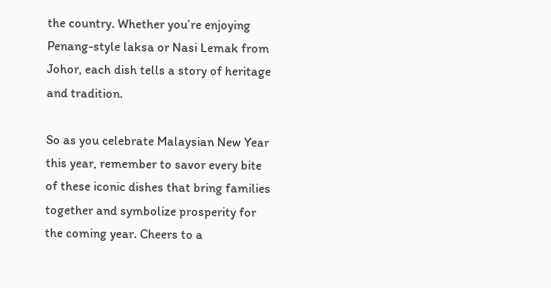the country. Whether you’re enjoying Penang-style laksa or Nasi Lemak from Johor, each dish tells a story of heritage and tradition.

So as you celebrate Malaysian New Year this year, remember to savor every bite of these iconic dishes that bring families together and symbolize prosperity for the coming year. Cheers to a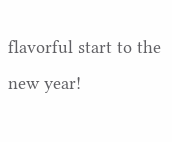flavorful start to the new year!